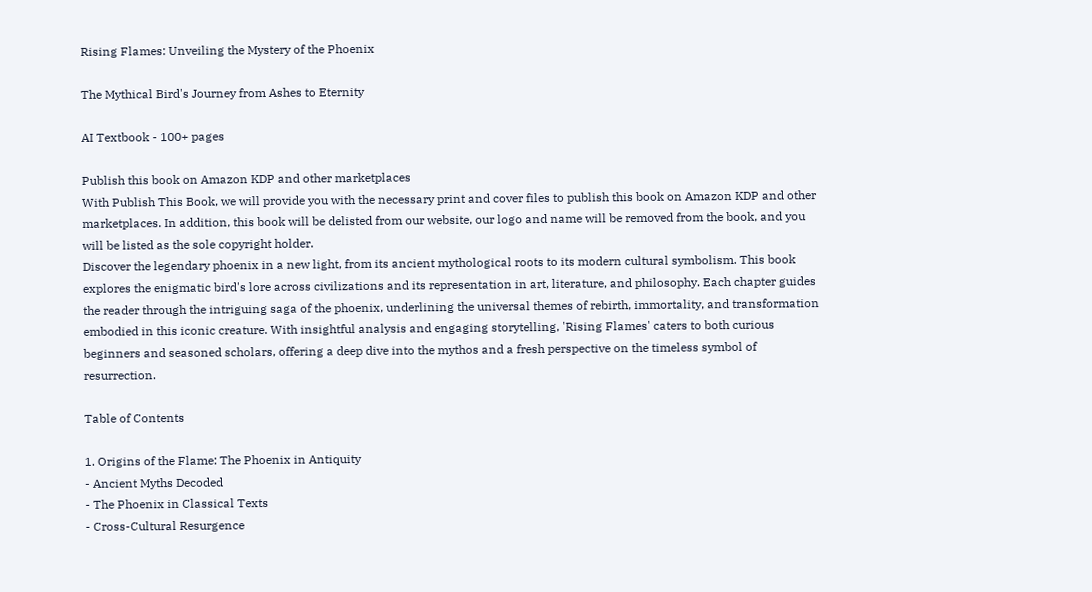Rising Flames: Unveiling the Mystery of the Phoenix

The Mythical Bird's Journey from Ashes to Eternity

AI Textbook - 100+ pages

Publish this book on Amazon KDP and other marketplaces
With Publish This Book, we will provide you with the necessary print and cover files to publish this book on Amazon KDP and other marketplaces. In addition, this book will be delisted from our website, our logo and name will be removed from the book, and you will be listed as the sole copyright holder.
Discover the legendary phoenix in a new light, from its ancient mythological roots to its modern cultural symbolism. This book explores the enigmatic bird's lore across civilizations and its representation in art, literature, and philosophy. Each chapter guides the reader through the intriguing saga of the phoenix, underlining the universal themes of rebirth, immortality, and transformation embodied in this iconic creature. With insightful analysis and engaging storytelling, 'Rising Flames' caters to both curious beginners and seasoned scholars, offering a deep dive into the mythos and a fresh perspective on the timeless symbol of resurrection.

Table of Contents

1. Origins of the Flame: The Phoenix in Antiquity
- Ancient Myths Decoded
- The Phoenix in Classical Texts
- Cross-Cultural Resurgence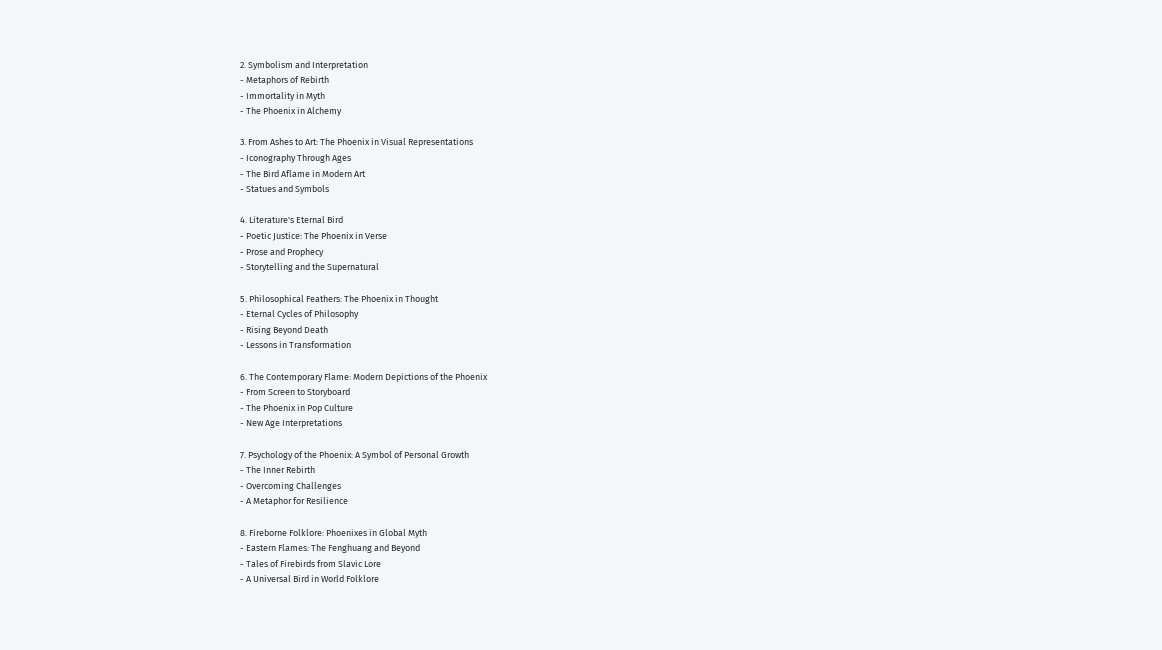2. Symbolism and Interpretation
- Metaphors of Rebirth
- Immortality in Myth
- The Phoenix in Alchemy

3. From Ashes to Art: The Phoenix in Visual Representations
- Iconography Through Ages
- The Bird Aflame in Modern Art
- Statues and Symbols

4. Literature's Eternal Bird
- Poetic Justice: The Phoenix in Verse
- Prose and Prophecy
- Storytelling and the Supernatural

5. Philosophical Feathers: The Phoenix in Thought
- Eternal Cycles of Philosophy
- Rising Beyond Death
- Lessons in Transformation

6. The Contemporary Flame: Modern Depictions of the Phoenix
- From Screen to Storyboard
- The Phoenix in Pop Culture
- New Age Interpretations

7. Psychology of the Phoenix: A Symbol of Personal Growth
- The Inner Rebirth
- Overcoming Challenges
- A Metaphor for Resilience

8. Fireborne Folklore: Phoenixes in Global Myth
- Eastern Flames: The Fenghuang and Beyond
- Tales of Firebirds from Slavic Lore
- A Universal Bird in World Folklore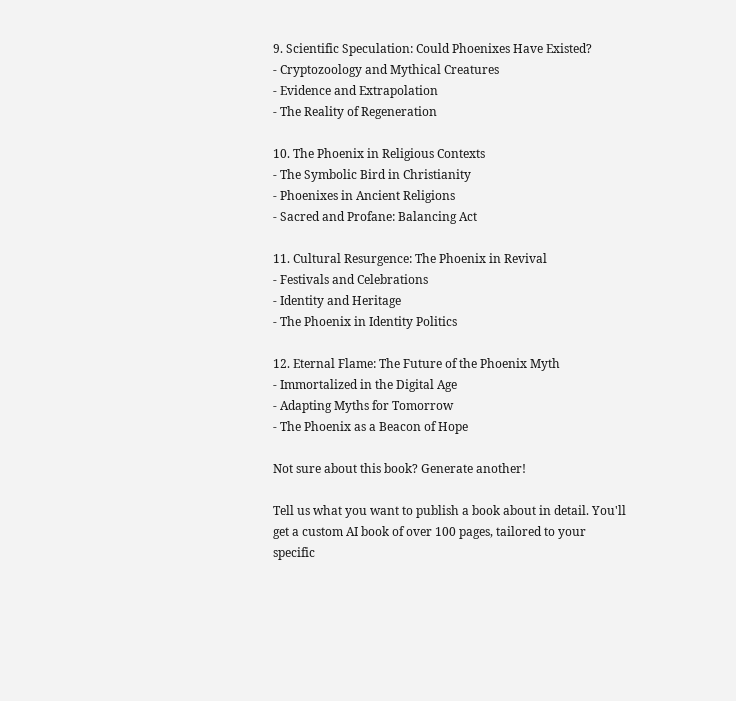9. Scientific Speculation: Could Phoenixes Have Existed?
- Cryptozoology and Mythical Creatures
- Evidence and Extrapolation
- The Reality of Regeneration

10. The Phoenix in Religious Contexts
- The Symbolic Bird in Christianity
- Phoenixes in Ancient Religions
- Sacred and Profane: Balancing Act

11. Cultural Resurgence: The Phoenix in Revival
- Festivals and Celebrations
- Identity and Heritage
- The Phoenix in Identity Politics

12. Eternal Flame: The Future of the Phoenix Myth
- Immortalized in the Digital Age
- Adapting Myths for Tomorrow
- The Phoenix as a Beacon of Hope

Not sure about this book? Generate another!

Tell us what you want to publish a book about in detail. You'll get a custom AI book of over 100 pages, tailored to your specific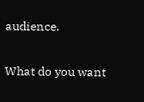audience.

What do you want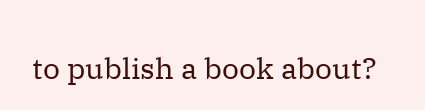to publish a book about?